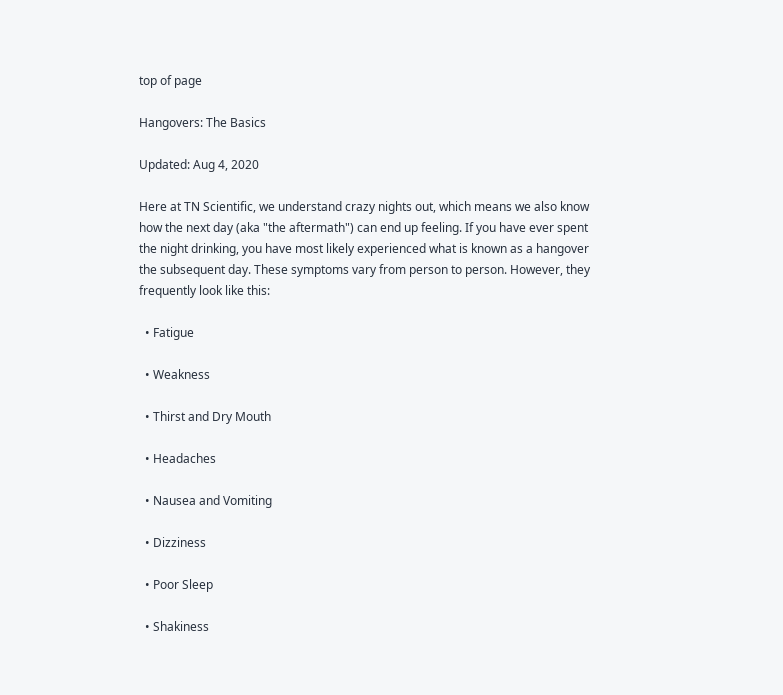top of page

Hangovers: The Basics

Updated: Aug 4, 2020

Here at TN Scientific, we understand crazy nights out, which means we also know how the next day (aka "the aftermath") can end up feeling. If you have ever spent the night drinking, you have most likely experienced what is known as a hangover the subsequent day. These symptoms vary from person to person. However, they frequently look like this:

  • Fatigue

  • Weakness

  • Thirst and Dry Mouth

  • Headaches

  • Nausea and Vomiting

  • Dizziness

  • Poor Sleep

  • Shakiness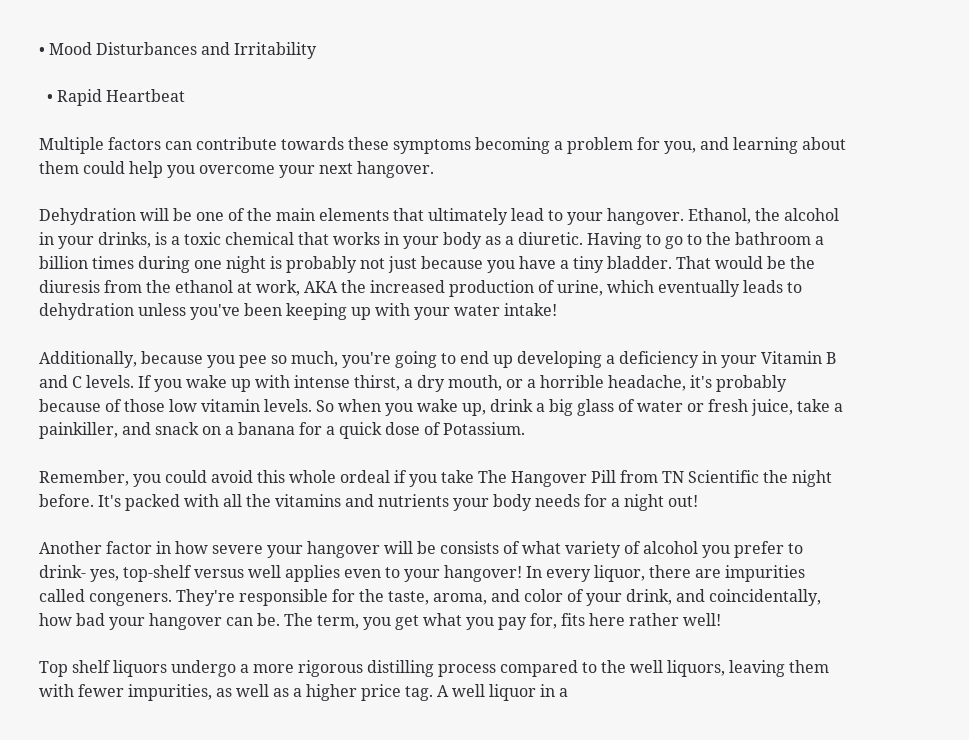• Mood Disturbances and Irritability

  • Rapid Heartbeat

Multiple factors can contribute towards these symptoms becoming a problem for you, and learning about them could help you overcome your next hangover.

Dehydration will be one of the main elements that ultimately lead to your hangover. Ethanol, the alcohol in your drinks, is a toxic chemical that works in your body as a diuretic. Having to go to the bathroom a billion times during one night is probably not just because you have a tiny bladder. That would be the diuresis from the ethanol at work, AKA the increased production of urine, which eventually leads to dehydration unless you've been keeping up with your water intake!

Additionally, because you pee so much, you're going to end up developing a deficiency in your Vitamin B and C levels. If you wake up with intense thirst, a dry mouth, or a horrible headache, it's probably because of those low vitamin levels. So when you wake up, drink a big glass of water or fresh juice, take a painkiller, and snack on a banana for a quick dose of Potassium.

Remember, you could avoid this whole ordeal if you take The Hangover Pill from TN Scientific the night before. It's packed with all the vitamins and nutrients your body needs for a night out!

Another factor in how severe your hangover will be consists of what variety of alcohol you prefer to drink- yes, top-shelf versus well applies even to your hangover! In every liquor, there are impurities called congeners. They're responsible for the taste, aroma, and color of your drink, and coincidentally, how bad your hangover can be. The term, you get what you pay for, fits here rather well!

Top shelf liquors undergo a more rigorous distilling process compared to the well liquors, leaving them with fewer impurities, as well as a higher price tag. A well liquor in a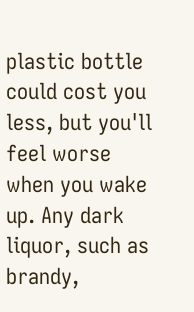plastic bottle could cost you less, but you'll feel worse when you wake up. Any dark liquor, such as brandy,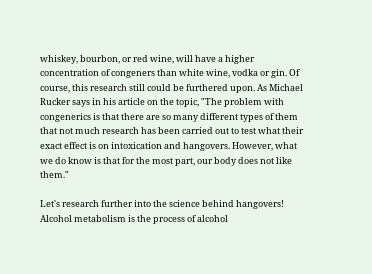whiskey, bourbon, or red wine, will have a higher concentration of congeners than white wine, vodka or gin. Of course, this research still could be furthered upon. As Michael Rucker says in his article on the topic, "The problem with congenerics is that there are so many different types of them that not much research has been carried out to test what their exact effect is on intoxication and hangovers. However, what we do know is that for the most part, our body does not like them."

Let's research further into the science behind hangovers! Alcohol metabolism is the process of alcohol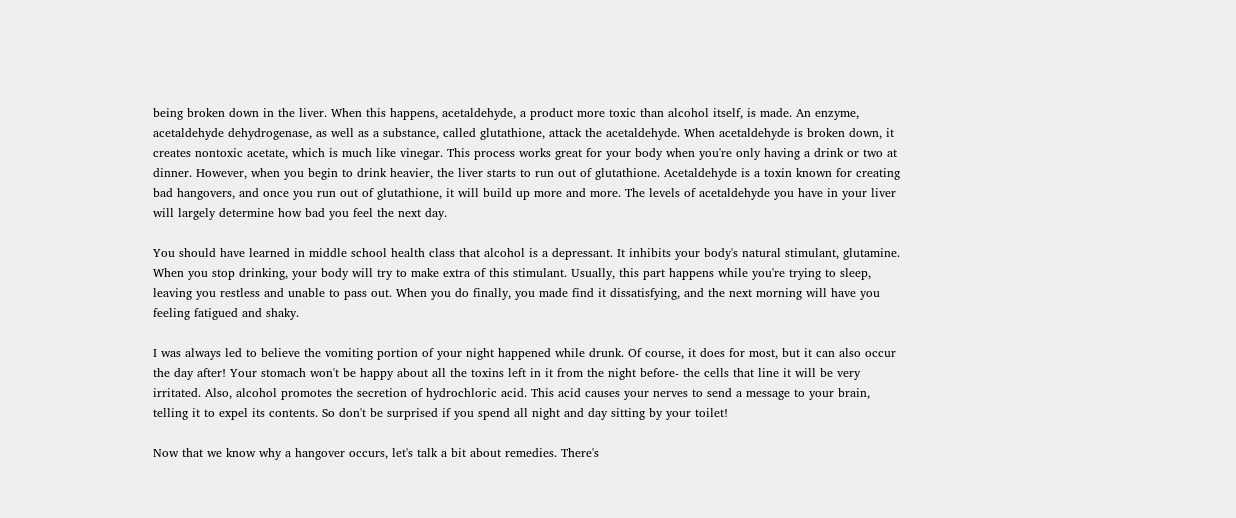being broken down in the liver. When this happens, acetaldehyde, a product more toxic than alcohol itself, is made. An enzyme, acetaldehyde dehydrogenase, as well as a substance, called glutathione, attack the acetaldehyde. When acetaldehyde is broken down, it creates nontoxic acetate, which is much like vinegar. This process works great for your body when you're only having a drink or two at dinner. However, when you begin to drink heavier, the liver starts to run out of glutathione. Acetaldehyde is a toxin known for creating bad hangovers, and once you run out of glutathione, it will build up more and more. The levels of acetaldehyde you have in your liver will largely determine how bad you feel the next day.

You should have learned in middle school health class that alcohol is a depressant. It inhibits your body's natural stimulant, glutamine. When you stop drinking, your body will try to make extra of this stimulant. Usually, this part happens while you're trying to sleep, leaving you restless and unable to pass out. When you do finally, you made find it dissatisfying, and the next morning will have you feeling fatigued and shaky.

I was always led to believe the vomiting portion of your night happened while drunk. Of course, it does for most, but it can also occur the day after! Your stomach won't be happy about all the toxins left in it from the night before- the cells that line it will be very irritated. Also, alcohol promotes the secretion of hydrochloric acid. This acid causes your nerves to send a message to your brain, telling it to expel its contents. So don't be surprised if you spend all night and day sitting by your toilet!

Now that we know why a hangover occurs, let's talk a bit about remedies. There's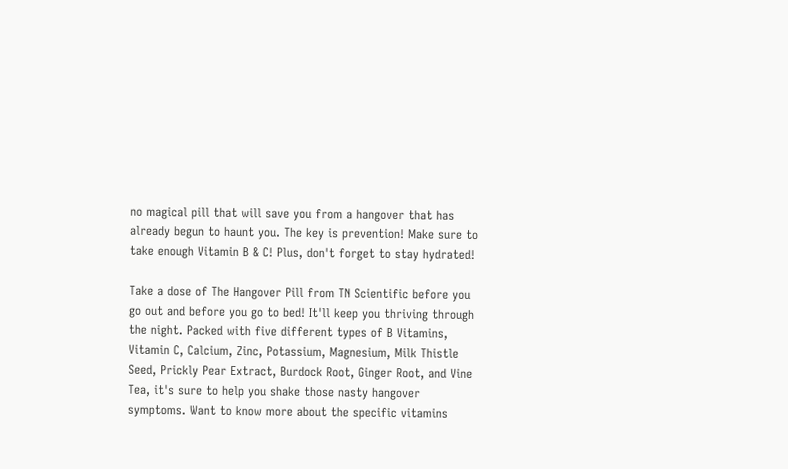no magical pill that will save you from a hangover that has already begun to haunt you. The key is prevention! Make sure to take enough Vitamin B & C! Plus, don't forget to stay hydrated!

Take a dose of The Hangover Pill from TN Scientific before you go out and before you go to bed! It'll keep you thriving through the night. Packed with five different types of B Vitamins, Vitamin C, Calcium, Zinc, Potassium, Magnesium, Milk Thistle Seed, Prickly Pear Extract, Burdock Root, Ginger Root, and Vine Tea, it's sure to help you shake those nasty hangover symptoms. Want to know more about the specific vitamins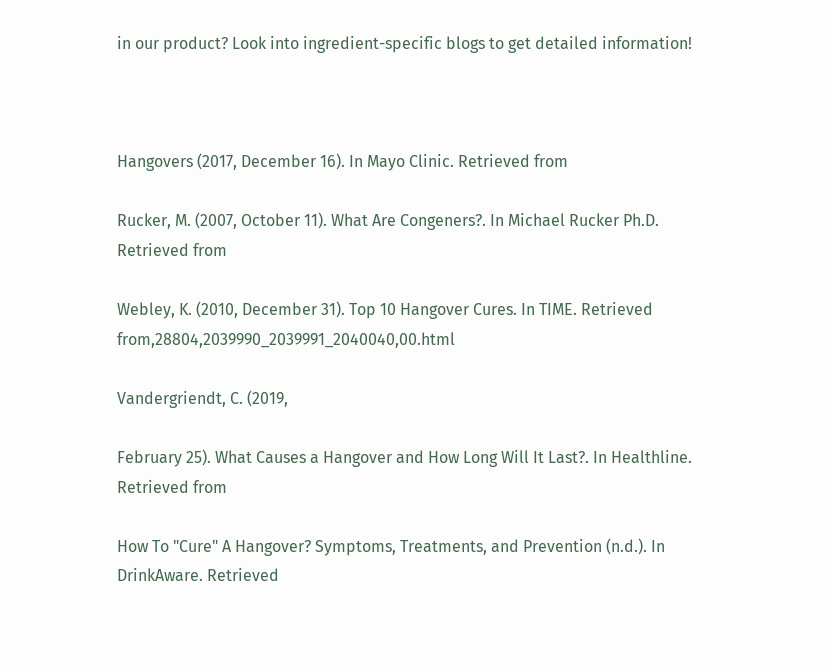in our product? Look into ingredient-specific blogs to get detailed information!



Hangovers (2017, December 16). In Mayo Clinic. Retrieved from

Rucker, M. (2007, October 11). What Are Congeners?. In Michael Rucker Ph.D. Retrieved from

Webley, K. (2010, December 31). Top 10 Hangover Cures. In TIME. Retrieved from,28804,2039990_2039991_2040040,00.html

Vandergriendt, C. (2019,

February 25). What Causes a Hangover and How Long Will It Last?. In Healthline. Retrieved from

How To "Cure" A Hangover? Symptoms, Treatments, and Prevention (n.d.). In DrinkAware. Retrieved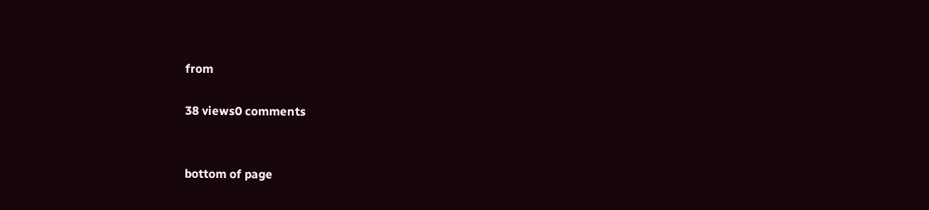from

38 views0 comments


bottom of page